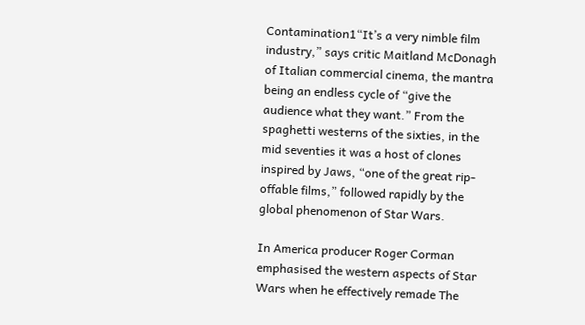Contamination1“It’s a very nimble film industry,” says critic Maitland McDonagh of Italian commercial cinema, the mantra being an endless cycle of “give the audience what they want.” From the spaghetti westerns of the sixties, in the mid seventies it was a host of clones inspired by Jaws, “one of the great rip-offable films,” followed rapidly by the global phenomenon of Star Wars.

In America producer Roger Corman emphasised the western aspects of Star Wars when he effectively remade The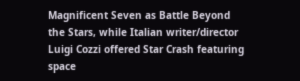Magnificent Seven as Battle Beyond the Stars, while Italian writer/director Luigi Cozzi offered Star Crash featuring space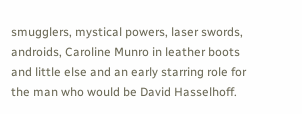smugglers, mystical powers, laser swords, androids, Caroline Munro in leather boots and little else and an early starring role for the man who would be David Hasselhoff.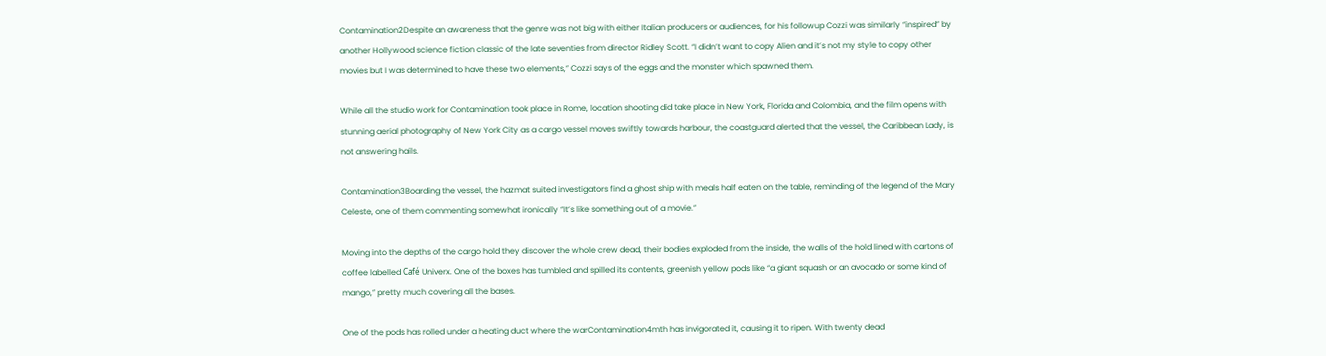Contamination2Despite an awareness that the genre was not big with either Italian producers or audiences, for his followup Cozzi was similarly “inspired” by another Hollywood science fiction classic of the late seventies from director Ridley Scott. “I didn’t want to copy Alien and it’s not my style to copy other movies but I was determined to have these two elements,” Cozzi says of the eggs and the monster which spawned them.

While all the studio work for Contamination took place in Rome, location shooting did take place in New York, Florida and Colombia, and the film opens with stunning aerial photography of New York City as a cargo vessel moves swiftly towards harbour, the coastguard alerted that the vessel, the Caribbean Lady, is not answering hails.

Contamination3Boarding the vessel, the hazmat suited investigators find a ghost ship with meals half eaten on the table, reminding of the legend of the Mary Celeste, one of them commenting somewhat ironically “It’s like something out of a movie.”

Moving into the depths of the cargo hold they discover the whole crew dead, their bodies exploded from the inside, the walls of the hold lined with cartons of coffee labelled Café Univerx. One of the boxes has tumbled and spilled its contents, greenish yellow pods like “a giant squash or an avocado or some kind of mango,” pretty much covering all the bases.

One of the pods has rolled under a heating duct where the warContamination4mth has invigorated it, causing it to ripen. With twenty dead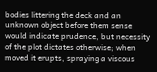bodies littering the deck and an unknown object before them sense would indicate prudence, but necessity of the plot dictates otherwise; when moved it erupts, spraying a viscous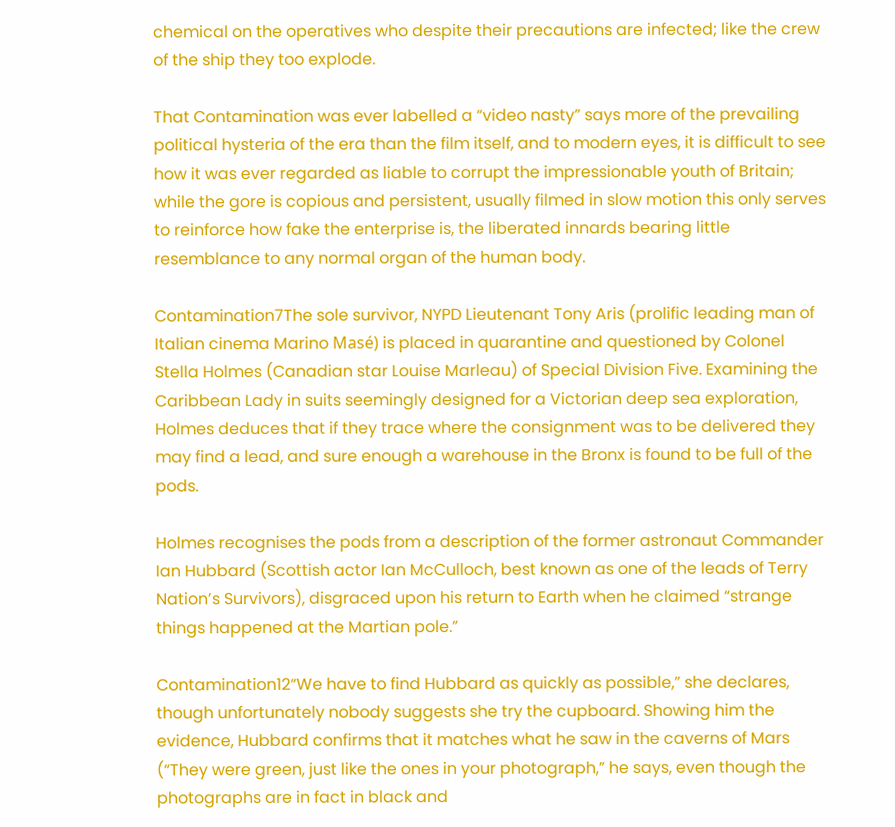chemical on the operatives who despite their precautions are infected; like the crew of the ship they too explode.

That Contamination was ever labelled a “video nasty” says more of the prevailing political hysteria of the era than the film itself, and to modern eyes, it is difficult to see how it was ever regarded as liable to corrupt the impressionable youth of Britain; while the gore is copious and persistent, usually filmed in slow motion this only serves to reinforce how fake the enterprise is, the liberated innards bearing little resemblance to any normal organ of the human body.

Contamination7The sole survivor, NYPD Lieutenant Tony Aris (prolific leading man of Italian cinema Marino Masé) is placed in quarantine and questioned by Colonel Stella Holmes (Canadian star Louise Marleau) of Special Division Five. Examining the Caribbean Lady in suits seemingly designed for a Victorian deep sea exploration, Holmes deduces that if they trace where the consignment was to be delivered they may find a lead, and sure enough a warehouse in the Bronx is found to be full of the pods.

Holmes recognises the pods from a description of the former astronaut Commander Ian Hubbard (Scottish actor Ian McCulloch, best known as one of the leads of Terry Nation’s Survivors), disgraced upon his return to Earth when he claimed “strange things happened at the Martian pole.”

Contamination12“We have to find Hubbard as quickly as possible,” she declares, though unfortunately nobody suggests she try the cupboard. Showing him the evidence, Hubbard confirms that it matches what he saw in the caverns of Mars (“They were green, just like the ones in your photograph,” he says, even though the photographs are in fact in black and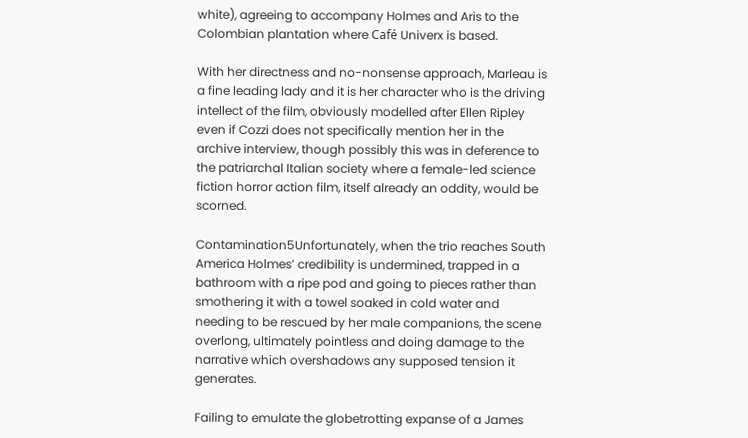white), agreeing to accompany Holmes and Aris to the Colombian plantation where Café Univerx is based.

With her directness and no-nonsense approach, Marleau is a fine leading lady and it is her character who is the driving intellect of the film, obviously modelled after Ellen Ripley even if Cozzi does not specifically mention her in the archive interview, though possibly this was in deference to the patriarchal Italian society where a female-led science fiction horror action film, itself already an oddity, would be scorned.

Contamination5Unfortunately, when the trio reaches South America Holmes’ credibility is undermined, trapped in a bathroom with a ripe pod and going to pieces rather than smothering it with a towel soaked in cold water and needing to be rescued by her male companions, the scene overlong, ultimately pointless and doing damage to the narrative which overshadows any supposed tension it generates.

Failing to emulate the globetrotting expanse of a James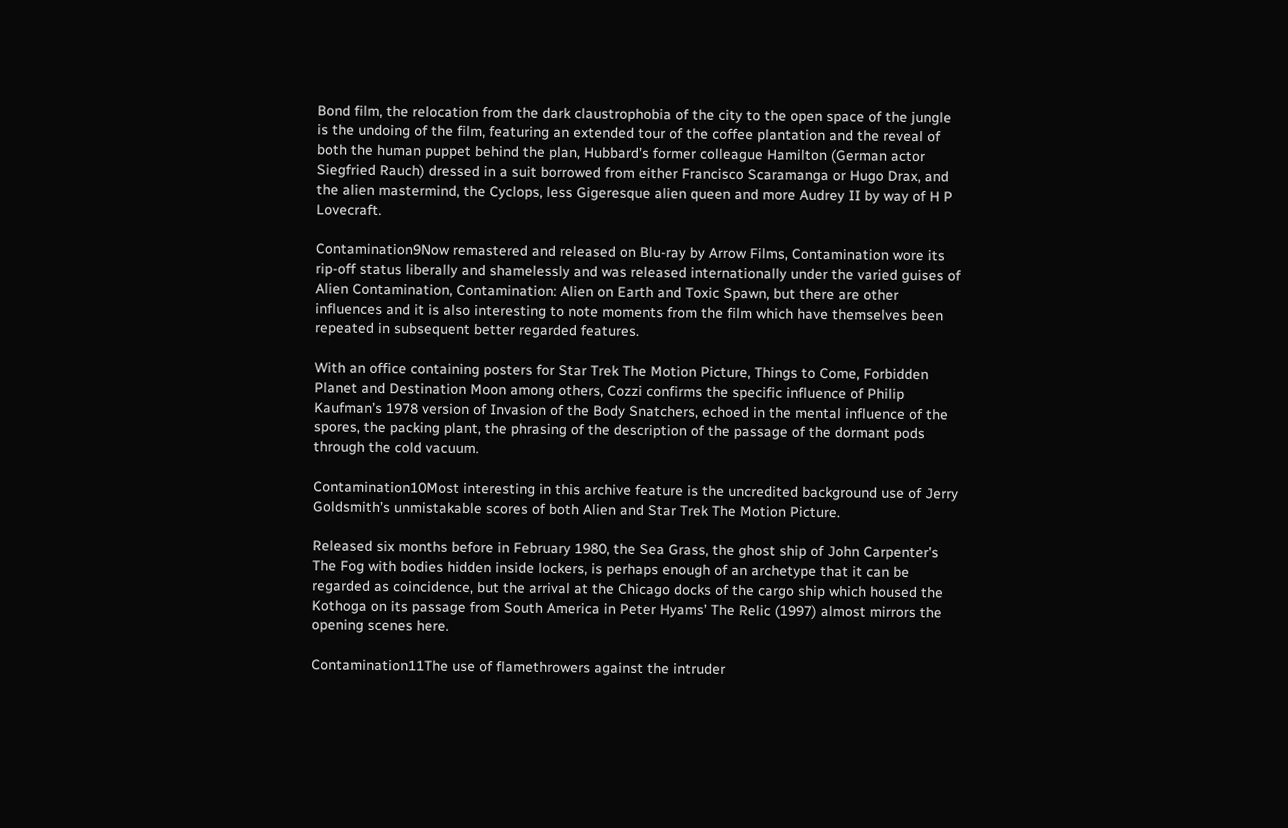Bond film, the relocation from the dark claustrophobia of the city to the open space of the jungle is the undoing of the film, featuring an extended tour of the coffee plantation and the reveal of both the human puppet behind the plan, Hubbard’s former colleague Hamilton (German actor Siegfried Rauch) dressed in a suit borrowed from either Francisco Scaramanga or Hugo Drax, and the alien mastermind, the Cyclops, less Gigeresque alien queen and more Audrey II by way of H P Lovecraft.

Contamination9Now remastered and released on Blu-ray by Arrow Films, Contamination wore its rip-off status liberally and shamelessly and was released internationally under the varied guises of Alien Contamination, Contamination: Alien on Earth and Toxic Spawn, but there are other influences and it is also interesting to note moments from the film which have themselves been repeated in subsequent better regarded features.

With an office containing posters for Star Trek The Motion Picture, Things to Come, Forbidden Planet and Destination Moon among others, Cozzi confirms the specific influence of Philip Kaufman’s 1978 version of Invasion of the Body Snatchers, echoed in the mental influence of the spores, the packing plant, the phrasing of the description of the passage of the dormant pods through the cold vacuum.

Contamination10Most interesting in this archive feature is the uncredited background use of Jerry Goldsmith’s unmistakable scores of both Alien and Star Trek The Motion Picture.

Released six months before in February 1980, the Sea Grass, the ghost ship of John Carpenter’s The Fog with bodies hidden inside lockers, is perhaps enough of an archetype that it can be regarded as coincidence, but the arrival at the Chicago docks of the cargo ship which housed the Kothoga on its passage from South America in Peter Hyams’ The Relic (1997) almost mirrors the opening scenes here.

Contamination11The use of flamethrowers against the intruder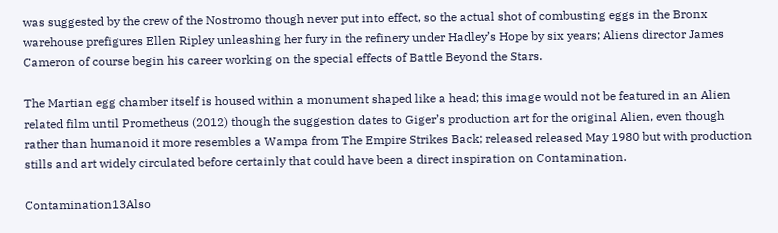was suggested by the crew of the Nostromo though never put into effect, so the actual shot of combusting eggs in the Bronx warehouse prefigures Ellen Ripley unleashing her fury in the refinery under Hadley’s Hope by six years; Aliens director James Cameron of course begin his career working on the special effects of Battle Beyond the Stars.

The Martian egg chamber itself is housed within a monument shaped like a head; this image would not be featured in an Alien related film until Prometheus (2012) though the suggestion dates to Giger’s production art for the original Alien, even though rather than humanoid it more resembles a Wampa from The Empire Strikes Back; released released May 1980 but with production stills and art widely circulated before certainly that could have been a direct inspiration on Contamination.

Contamination13Also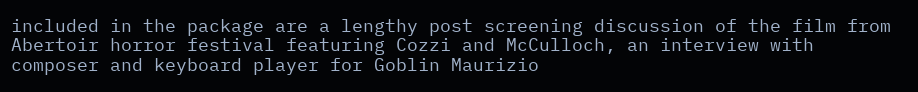included in the package are a lengthy post screening discussion of the film from Abertoir horror festival featuring Cozzi and McCulloch, an interview with composer and keyboard player for Goblin Maurizio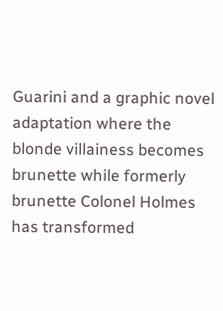Guarini and a graphic novel adaptation where the blonde villainess becomes brunette while formerly brunette Colonel Holmes has transformed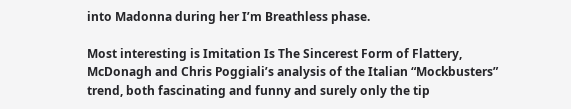into Madonna during her I’m Breathless phase.

Most interesting is Imitation Is The Sincerest Form of Flattery, McDonagh and Chris Poggiali’s analysis of the Italian “Mockbusters” trend, both fascinating and funny and surely only the tip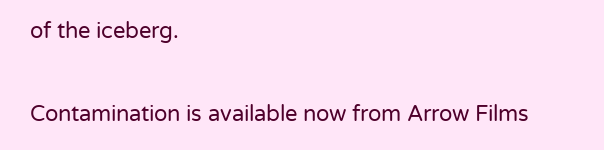of the iceberg.

Contamination is available now from Arrow Films